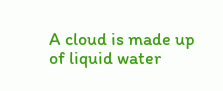A cloud is made up of liquid water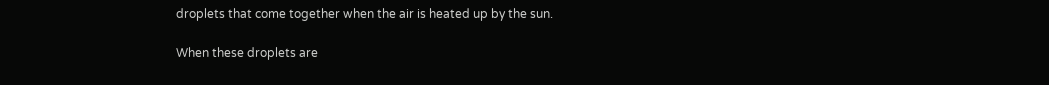droplets that come together when the air is heated up by the sun.

When these droplets are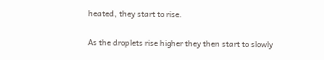heated, they start to rise.

As the droplets rise higher they then start to slowly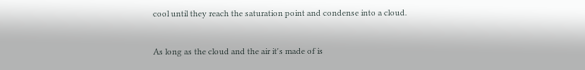cool until they reach the saturation point and condense into a cloud.

As long as the cloud and the air it's made of is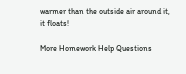warmer than the outside air around it, it floats!

More Homework Help Questions